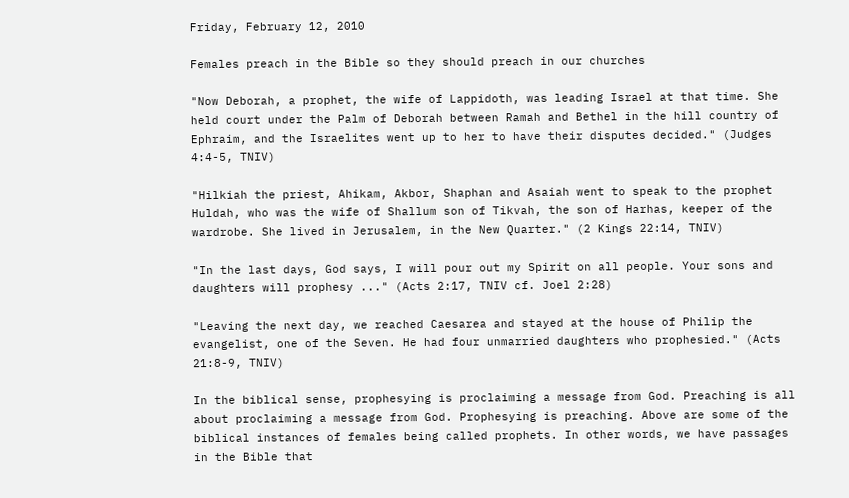Friday, February 12, 2010

Females preach in the Bible so they should preach in our churches

"Now Deborah, a prophet, the wife of Lappidoth, was leading Israel at that time. She held court under the Palm of Deborah between Ramah and Bethel in the hill country of Ephraim, and the Israelites went up to her to have their disputes decided." (Judges 4:4-5, TNIV)

"Hilkiah the priest, Ahikam, Akbor, Shaphan and Asaiah went to speak to the prophet Huldah, who was the wife of Shallum son of Tikvah, the son of Harhas, keeper of the wardrobe. She lived in Jerusalem, in the New Quarter." (2 Kings 22:14, TNIV)

"In the last days, God says, I will pour out my Spirit on all people. Your sons and daughters will prophesy ..." (Acts 2:17, TNIV cf. Joel 2:28)

"Leaving the next day, we reached Caesarea and stayed at the house of Philip the evangelist, one of the Seven. He had four unmarried daughters who prophesied." (Acts 21:8-9, TNIV)

In the biblical sense, prophesying is proclaiming a message from God. Preaching is all about proclaiming a message from God. Prophesying is preaching. Above are some of the biblical instances of females being called prophets. In other words, we have passages in the Bible that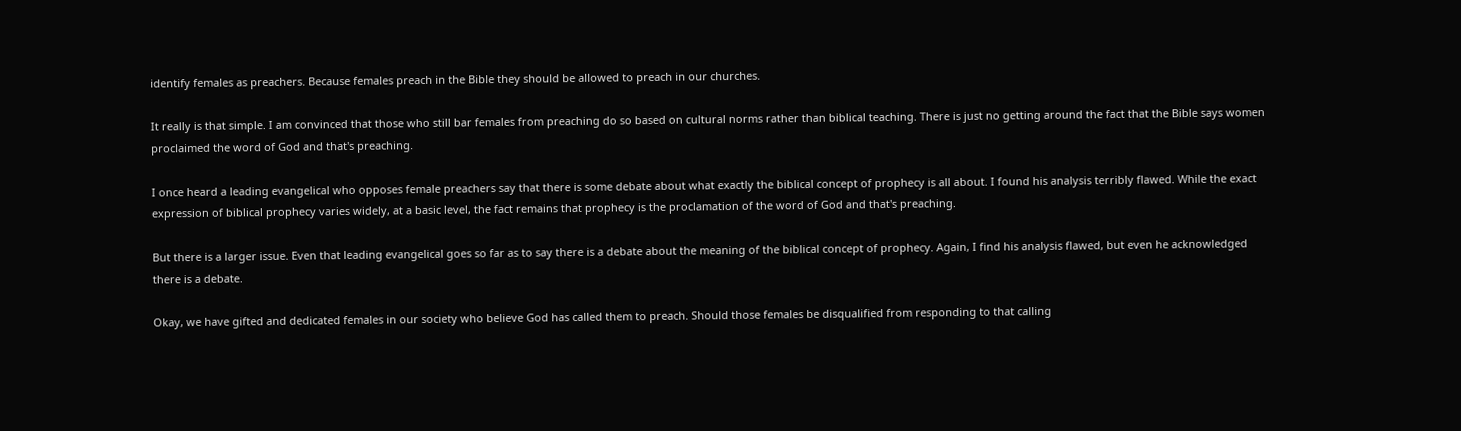identify females as preachers. Because females preach in the Bible they should be allowed to preach in our churches.

It really is that simple. I am convinced that those who still bar females from preaching do so based on cultural norms rather than biblical teaching. There is just no getting around the fact that the Bible says women proclaimed the word of God and that's preaching.

I once heard a leading evangelical who opposes female preachers say that there is some debate about what exactly the biblical concept of prophecy is all about. I found his analysis terribly flawed. While the exact expression of biblical prophecy varies widely, at a basic level, the fact remains that prophecy is the proclamation of the word of God and that's preaching.

But there is a larger issue. Even that leading evangelical goes so far as to say there is a debate about the meaning of the biblical concept of prophecy. Again, I find his analysis flawed, but even he acknowledged there is a debate.

Okay, we have gifted and dedicated females in our society who believe God has called them to preach. Should those females be disqualified from responding to that calling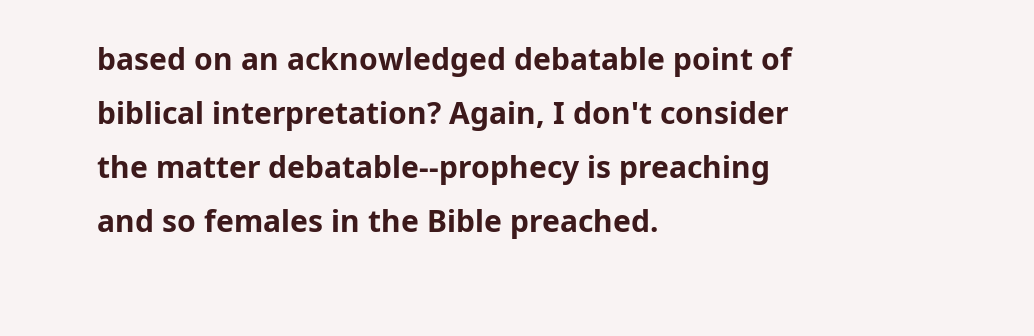based on an acknowledged debatable point of biblical interpretation? Again, I don't consider the matter debatable--prophecy is preaching and so females in the Bible preached.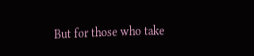But for those who take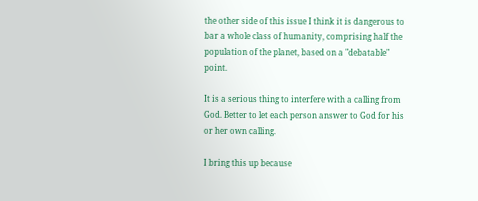the other side of this issue I think it is dangerous to bar a whole class of humanity, comprising half the population of the planet, based on a "debatable" point.

It is a serious thing to interfere with a calling from God. Better to let each person answer to God for his or her own calling.

I bring this up because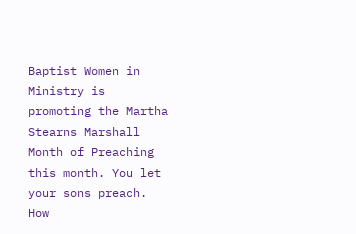Baptist Women in Ministry is promoting the Martha Stearns Marshall Month of Preaching this month. You let your sons preach. How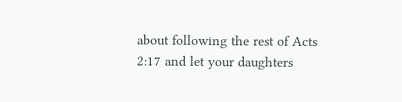about following the rest of Acts 2:17 and let your daughters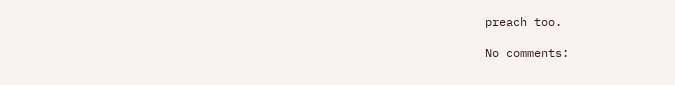preach too.

No comments: